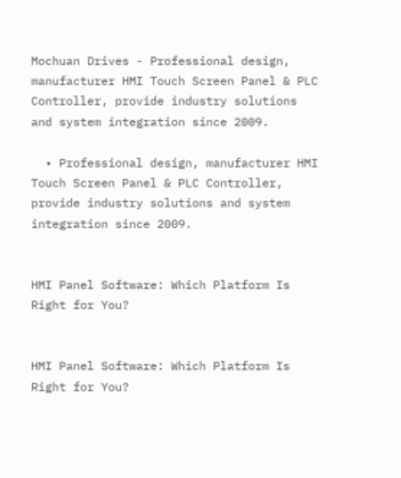Mochuan Drives - Professional design, manufacturer HMI Touch Screen Panel & PLC Controller, provide industry solutions and system integration since 2009.

  • Professional design, manufacturer HMI Touch Screen Panel & PLC Controller, provide industry solutions and system integration since 2009.


HMI Panel Software: Which Platform Is Right for You?


HMI Panel Software: Which Platform Is Right for You?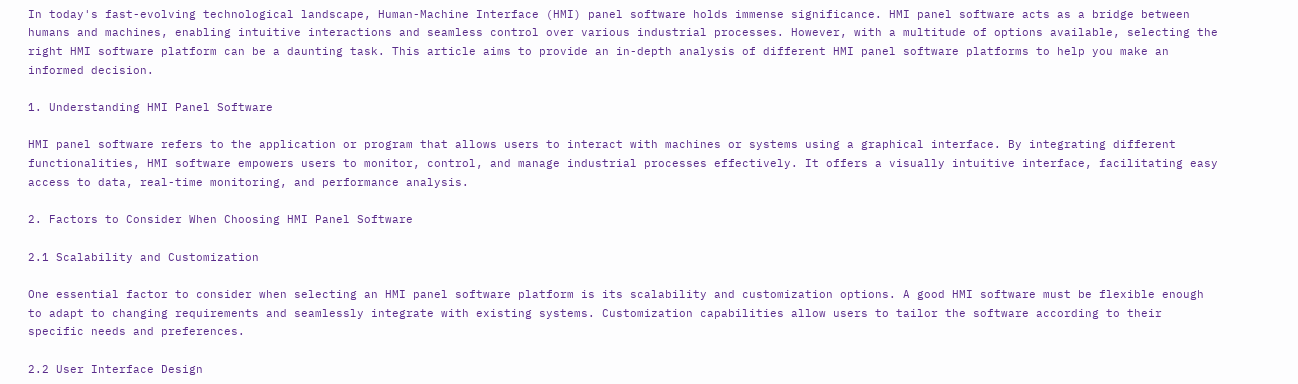In today's fast-evolving technological landscape, Human-Machine Interface (HMI) panel software holds immense significance. HMI panel software acts as a bridge between humans and machines, enabling intuitive interactions and seamless control over various industrial processes. However, with a multitude of options available, selecting the right HMI software platform can be a daunting task. This article aims to provide an in-depth analysis of different HMI panel software platforms to help you make an informed decision.

1. Understanding HMI Panel Software

HMI panel software refers to the application or program that allows users to interact with machines or systems using a graphical interface. By integrating different functionalities, HMI software empowers users to monitor, control, and manage industrial processes effectively. It offers a visually intuitive interface, facilitating easy access to data, real-time monitoring, and performance analysis.

2. Factors to Consider When Choosing HMI Panel Software

2.1 Scalability and Customization

One essential factor to consider when selecting an HMI panel software platform is its scalability and customization options. A good HMI software must be flexible enough to adapt to changing requirements and seamlessly integrate with existing systems. Customization capabilities allow users to tailor the software according to their specific needs and preferences.

2.2 User Interface Design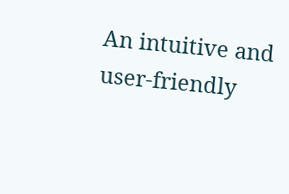An intuitive and user-friendly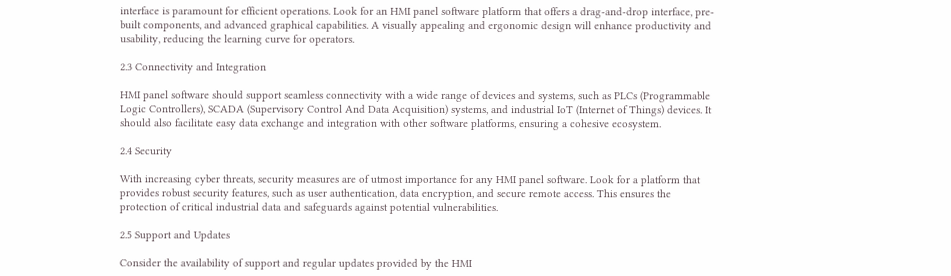interface is paramount for efficient operations. Look for an HMI panel software platform that offers a drag-and-drop interface, pre-built components, and advanced graphical capabilities. A visually appealing and ergonomic design will enhance productivity and usability, reducing the learning curve for operators.

2.3 Connectivity and Integration

HMI panel software should support seamless connectivity with a wide range of devices and systems, such as PLCs (Programmable Logic Controllers), SCADA (Supervisory Control And Data Acquisition) systems, and industrial IoT (Internet of Things) devices. It should also facilitate easy data exchange and integration with other software platforms, ensuring a cohesive ecosystem.

2.4 Security

With increasing cyber threats, security measures are of utmost importance for any HMI panel software. Look for a platform that provides robust security features, such as user authentication, data encryption, and secure remote access. This ensures the protection of critical industrial data and safeguards against potential vulnerabilities.

2.5 Support and Updates

Consider the availability of support and regular updates provided by the HMI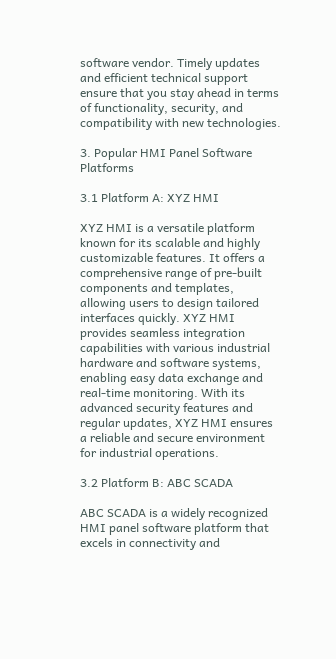software vendor. Timely updates and efficient technical support ensure that you stay ahead in terms of functionality, security, and compatibility with new technologies.

3. Popular HMI Panel Software Platforms

3.1 Platform A: XYZ HMI

XYZ HMI is a versatile platform known for its scalable and highly customizable features. It offers a comprehensive range of pre-built components and templates, allowing users to design tailored interfaces quickly. XYZ HMI provides seamless integration capabilities with various industrial hardware and software systems, enabling easy data exchange and real-time monitoring. With its advanced security features and regular updates, XYZ HMI ensures a reliable and secure environment for industrial operations.

3.2 Platform B: ABC SCADA

ABC SCADA is a widely recognized HMI panel software platform that excels in connectivity and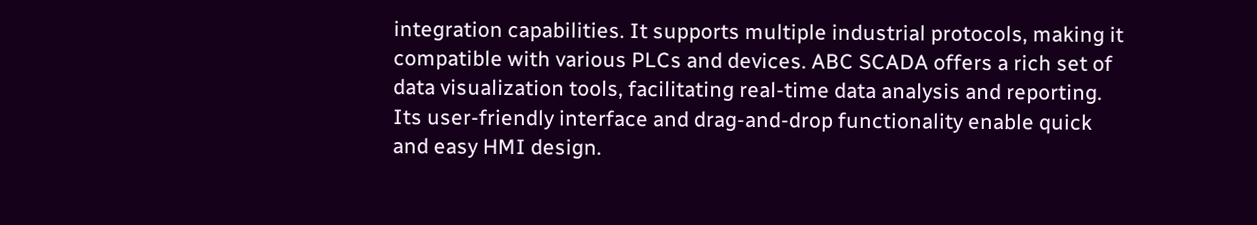integration capabilities. It supports multiple industrial protocols, making it compatible with various PLCs and devices. ABC SCADA offers a rich set of data visualization tools, facilitating real-time data analysis and reporting. Its user-friendly interface and drag-and-drop functionality enable quick and easy HMI design.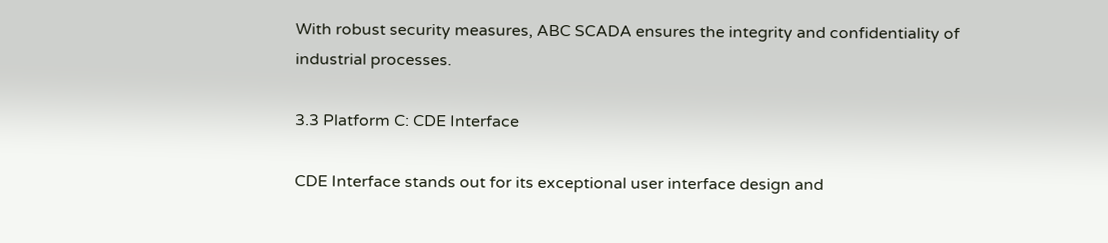With robust security measures, ABC SCADA ensures the integrity and confidentiality of industrial processes.

3.3 Platform C: CDE Interface

CDE Interface stands out for its exceptional user interface design and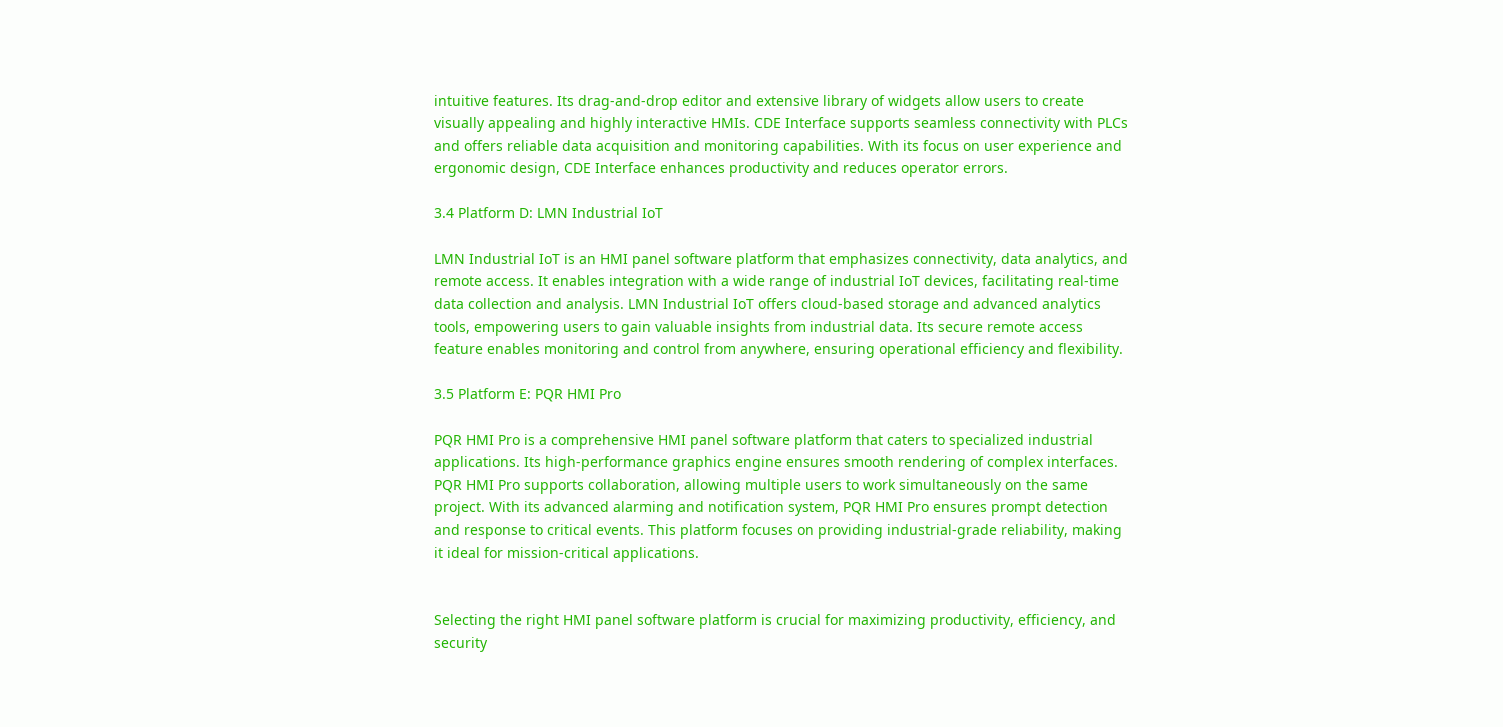intuitive features. Its drag-and-drop editor and extensive library of widgets allow users to create visually appealing and highly interactive HMIs. CDE Interface supports seamless connectivity with PLCs and offers reliable data acquisition and monitoring capabilities. With its focus on user experience and ergonomic design, CDE Interface enhances productivity and reduces operator errors.

3.4 Platform D: LMN Industrial IoT

LMN Industrial IoT is an HMI panel software platform that emphasizes connectivity, data analytics, and remote access. It enables integration with a wide range of industrial IoT devices, facilitating real-time data collection and analysis. LMN Industrial IoT offers cloud-based storage and advanced analytics tools, empowering users to gain valuable insights from industrial data. Its secure remote access feature enables monitoring and control from anywhere, ensuring operational efficiency and flexibility.

3.5 Platform E: PQR HMI Pro

PQR HMI Pro is a comprehensive HMI panel software platform that caters to specialized industrial applications. Its high-performance graphics engine ensures smooth rendering of complex interfaces. PQR HMI Pro supports collaboration, allowing multiple users to work simultaneously on the same project. With its advanced alarming and notification system, PQR HMI Pro ensures prompt detection and response to critical events. This platform focuses on providing industrial-grade reliability, making it ideal for mission-critical applications.


Selecting the right HMI panel software platform is crucial for maximizing productivity, efficiency, and security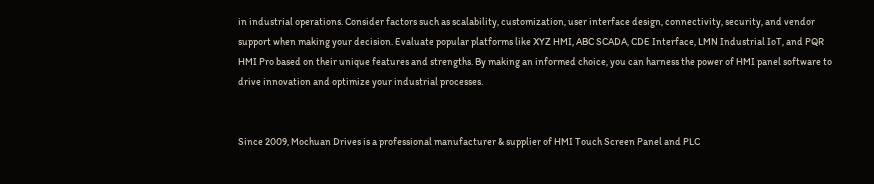in industrial operations. Consider factors such as scalability, customization, user interface design, connectivity, security, and vendor support when making your decision. Evaluate popular platforms like XYZ HMI, ABC SCADA, CDE Interface, LMN Industrial IoT, and PQR HMI Pro based on their unique features and strengths. By making an informed choice, you can harness the power of HMI panel software to drive innovation and optimize your industrial processes.


Since 2009, Mochuan Drives is a professional manufacturer & supplier of HMI Touch Screen Panel and PLC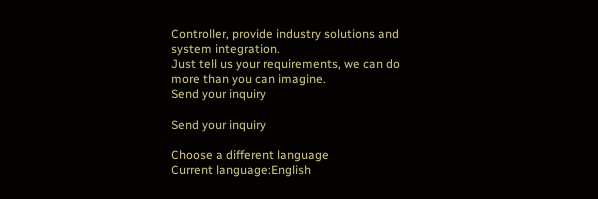Controller, provide industry solutions and system integration.
Just tell us your requirements, we can do more than you can imagine.
Send your inquiry

Send your inquiry

Choose a different language
Current language:English